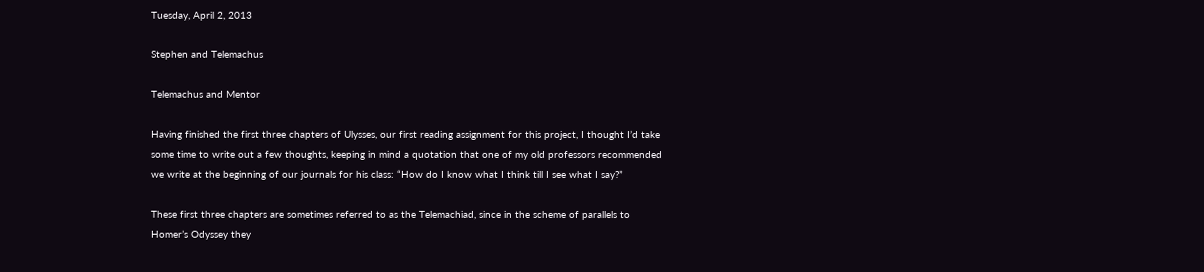Tuesday, April 2, 2013

Stephen and Telemachus

Telemachus and Mentor

Having finished the first three chapters of Ulysses, our first reading assignment for this project, I thought I’d take some time to write out a few thoughts, keeping in mind a quotation that one of my old professors recommended we write at the beginning of our journals for his class: “How do I know what I think till I see what I say?”

These first three chapters are sometimes referred to as the Telemachiad, since in the scheme of parallels to Homer’s Odyssey they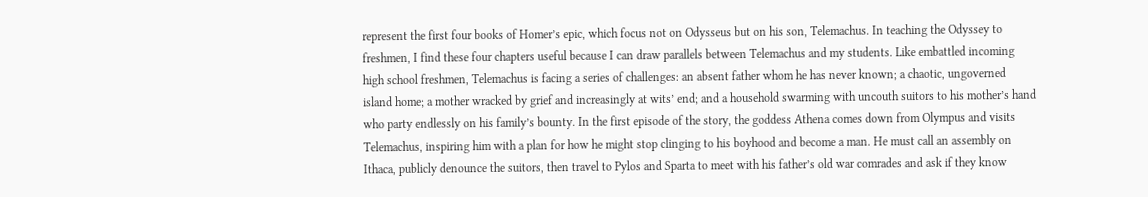represent the first four books of Homer’s epic, which focus not on Odysseus but on his son, Telemachus. In teaching the Odyssey to freshmen, I find these four chapters useful because I can draw parallels between Telemachus and my students. Like embattled incoming high school freshmen, Telemachus is facing a series of challenges: an absent father whom he has never known; a chaotic, ungoverned island home; a mother wracked by grief and increasingly at wits’ end; and a household swarming with uncouth suitors to his mother’s hand who party endlessly on his family’s bounty. In the first episode of the story, the goddess Athena comes down from Olympus and visits Telemachus, inspiring him with a plan for how he might stop clinging to his boyhood and become a man. He must call an assembly on Ithaca, publicly denounce the suitors, then travel to Pylos and Sparta to meet with his father’s old war comrades and ask if they know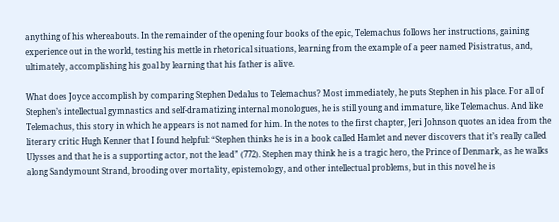anything of his whereabouts. In the remainder of the opening four books of the epic, Telemachus follows her instructions, gaining experience out in the world, testing his mettle in rhetorical situations, learning from the example of a peer named Pisistratus, and, ultimately, accomplishing his goal by learning that his father is alive.

What does Joyce accomplish by comparing Stephen Dedalus to Telemachus? Most immediately, he puts Stephen in his place. For all of Stephen’s intellectual gymnastics and self-dramatizing internal monologues, he is still young and immature, like Telemachus. And like Telemachus, this story in which he appears is not named for him. In the notes to the first chapter, Jeri Johnson quotes an idea from the literary critic Hugh Kenner that I found helpful: “Stephen thinks he is in a book called Hamlet and never discovers that it’s really called Ulysses and that he is a supporting actor, not the lead” (772). Stephen may think he is a tragic hero, the Prince of Denmark, as he walks along Sandymount Strand, brooding over mortality, epistemology, and other intellectual problems, but in this novel he is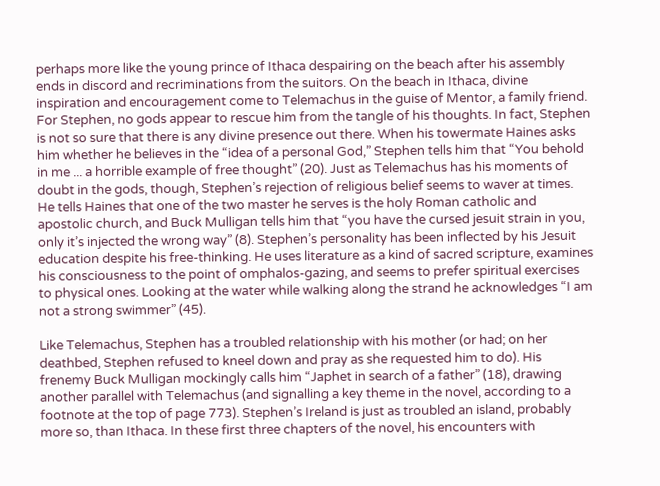perhaps more like the young prince of Ithaca despairing on the beach after his assembly ends in discord and recriminations from the suitors. On the beach in Ithaca, divine inspiration and encouragement come to Telemachus in the guise of Mentor, a family friend. For Stephen, no gods appear to rescue him from the tangle of his thoughts. In fact, Stephen is not so sure that there is any divine presence out there. When his towermate Haines asks him whether he believes in the “idea of a personal God,” Stephen tells him that “You behold in me ... a horrible example of free thought” (20). Just as Telemachus has his moments of doubt in the gods, though, Stephen’s rejection of religious belief seems to waver at times. He tells Haines that one of the two master he serves is the holy Roman catholic and apostolic church, and Buck Mulligan tells him that “you have the cursed jesuit strain in you, only it’s injected the wrong way” (8). Stephen’s personality has been inflected by his Jesuit education despite his free-thinking. He uses literature as a kind of sacred scripture, examines his consciousness to the point of omphalos-gazing, and seems to prefer spiritual exercises to physical ones. Looking at the water while walking along the strand he acknowledges “I am not a strong swimmer” (45).

Like Telemachus, Stephen has a troubled relationship with his mother (or had; on her deathbed, Stephen refused to kneel down and pray as she requested him to do). His frenemy Buck Mulligan mockingly calls him “Japhet in search of a father” (18), drawing another parallel with Telemachus (and signalling a key theme in the novel, according to a footnote at the top of page 773). Stephen’s Ireland is just as troubled an island, probably more so, than Ithaca. In these first three chapters of the novel, his encounters with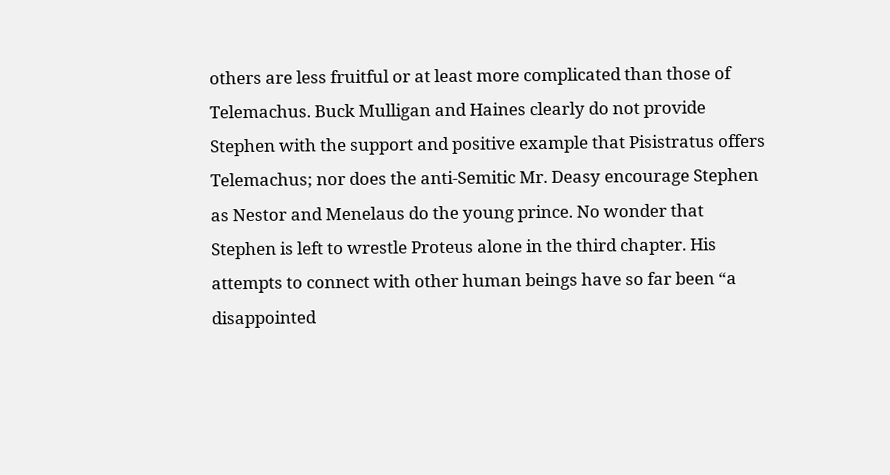others are less fruitful or at least more complicated than those of Telemachus. Buck Mulligan and Haines clearly do not provide Stephen with the support and positive example that Pisistratus offers Telemachus; nor does the anti-Semitic Mr. Deasy encourage Stephen as Nestor and Menelaus do the young prince. No wonder that Stephen is left to wrestle Proteus alone in the third chapter. His attempts to connect with other human beings have so far been “a disappointed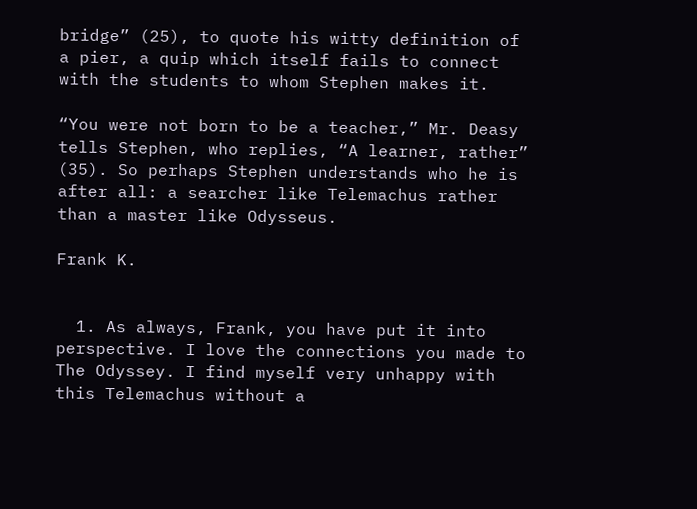bridge” (25), to quote his witty definition of a pier, a quip which itself fails to connect with the students to whom Stephen makes it.

“You were not born to be a teacher,” Mr. Deasy tells Stephen, who replies, “A learner, rather” (35). So perhaps Stephen understands who he is after all: a searcher like Telemachus rather than a master like Odysseus.

Frank K.


  1. As always, Frank, you have put it into perspective. I love the connections you made to The Odyssey. I find myself very unhappy with this Telemachus without a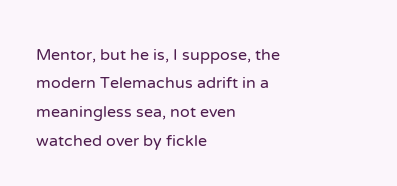Mentor, but he is, I suppose, the modern Telemachus adrift in a meaningless sea, not even watched over by fickle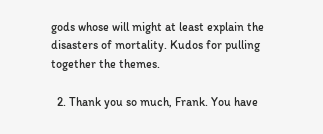gods whose will might at least explain the disasters of mortality. Kudos for pulling together the themes.

  2. Thank you so much, Frank. You have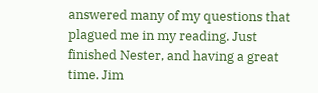answered many of my questions that plagued me in my reading. Just finished Nester, and having a great time. Jim